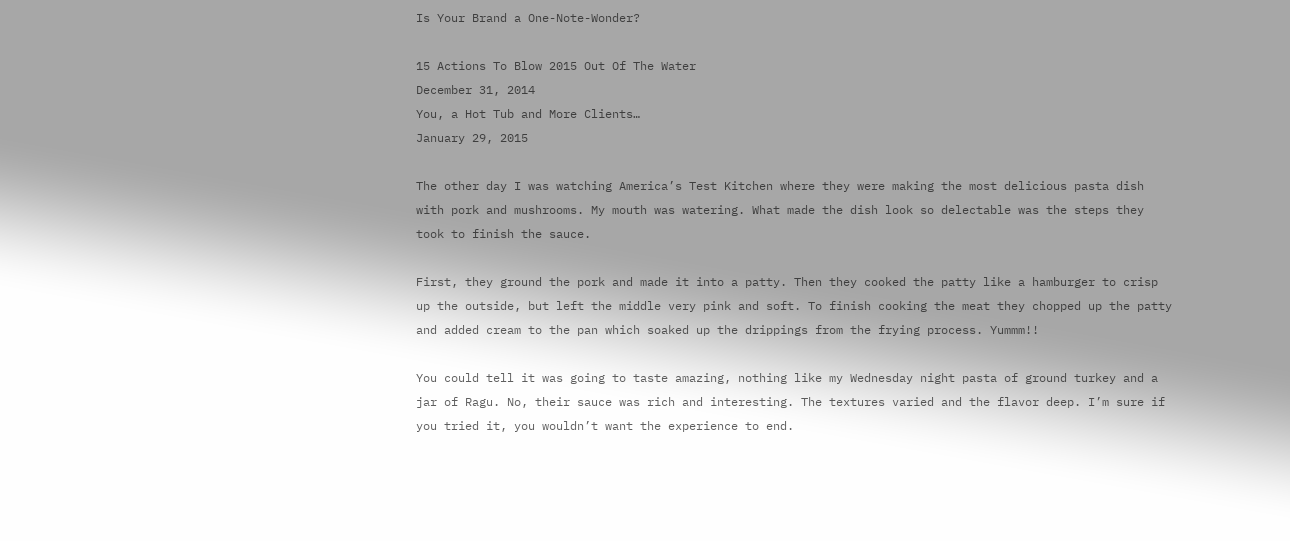Is Your Brand a One-Note-Wonder?

15 Actions To Blow 2015 Out Of The Water
December 31, 2014
You, a Hot Tub and More Clients…
January 29, 2015

The other day I was watching America’s Test Kitchen where they were making the most delicious pasta dish with pork and mushrooms. My mouth was watering. What made the dish look so delectable was the steps they took to finish the sauce.

First, they ground the pork and made it into a patty. Then they cooked the patty like a hamburger to crisp up the outside, but left the middle very pink and soft. To finish cooking the meat they chopped up the patty and added cream to the pan which soaked up the drippings from the frying process. Yummm!!

You could tell it was going to taste amazing, nothing like my Wednesday night pasta of ground turkey and a jar of Ragu. No, their sauce was rich and interesting. The textures varied and the flavor deep. I’m sure if you tried it, you wouldn’t want the experience to end.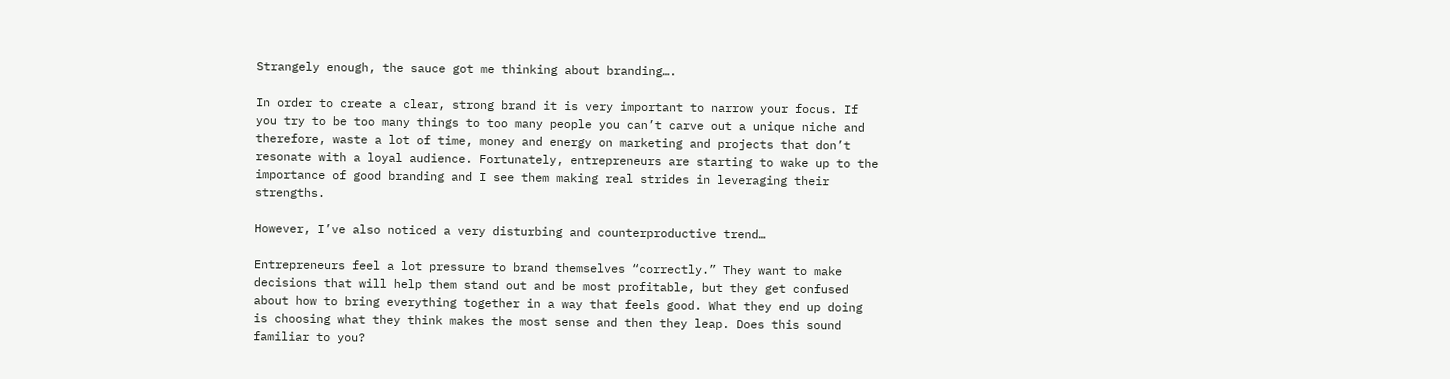Strangely enough, the sauce got me thinking about branding….

In order to create a clear, strong brand it is very important to narrow your focus. If you try to be too many things to too many people you can’t carve out a unique niche and therefore, waste a lot of time, money and energy on marketing and projects that don’t resonate with a loyal audience. Fortunately, entrepreneurs are starting to wake up to the importance of good branding and I see them making real strides in leveraging their strengths.

However, I’ve also noticed a very disturbing and counterproductive trend…

Entrepreneurs feel a lot pressure to brand themselves “correctly.” They want to make decisions that will help them stand out and be most profitable, but they get confused about how to bring everything together in a way that feels good. What they end up doing is choosing what they think makes the most sense and then they leap. Does this sound familiar to you?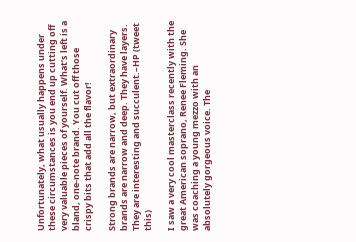Unfortunately, what usually happens under these circumstances is you end up cutting off very valuable pieces of yourself. What’s left is a bland, one-note brand. You cut off those crispy bits that add all the flavor!

Strong brands are narrow, but extraordinary brands are narrow and deep. They have layers. They are interesting and succulent.–HP (tweet this)

I saw a very cool masterclass recently with the great American soprano, Renee Fleming. She was coaching a young mezzo with an absolutely gorgeous voice. The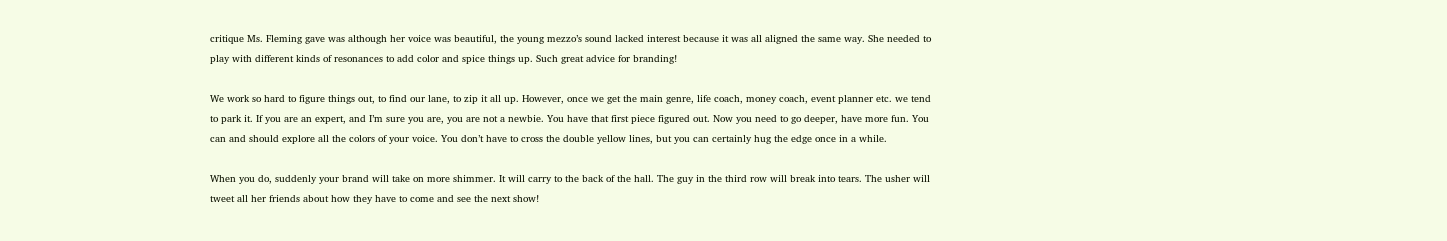critique Ms. Fleming gave was although her voice was beautiful, the young mezzo’s sound lacked interest because it was all aligned the same way. She needed to play with different kinds of resonances to add color and spice things up. Such great advice for branding!

We work so hard to figure things out, to find our lane, to zip it all up. However, once we get the main genre, life coach, money coach, event planner etc. we tend to park it. If you are an expert, and I’m sure you are, you are not a newbie. You have that first piece figured out. Now you need to go deeper, have more fun. You can and should explore all the colors of your voice. You don’t have to cross the double yellow lines, but you can certainly hug the edge once in a while.

When you do, suddenly your brand will take on more shimmer. It will carry to the back of the hall. The guy in the third row will break into tears. The usher will tweet all her friends about how they have to come and see the next show!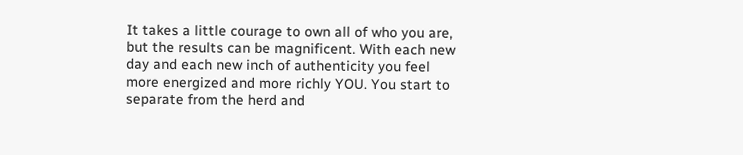It takes a little courage to own all of who you are, but the results can be magnificent. With each new day and each new inch of authenticity you feel more energized and more richly YOU. You start to separate from the herd and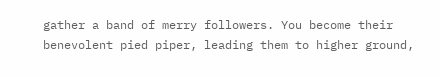gather a band of merry followers. You become their benevolent pied piper, leading them to higher ground,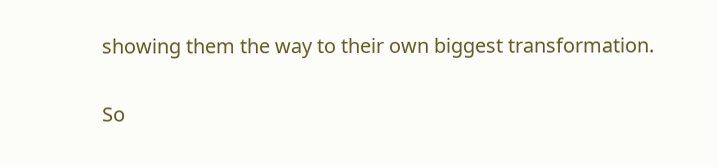showing them the way to their own biggest transformation.

So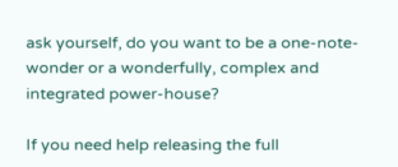ask yourself, do you want to be a one-note-wonder or a wonderfully, complex and integrated power-house?

If you need help releasing the full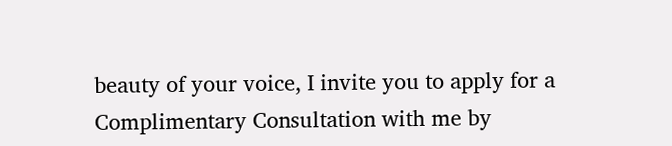beauty of your voice, I invite you to apply for a Complimentary Consultation with me by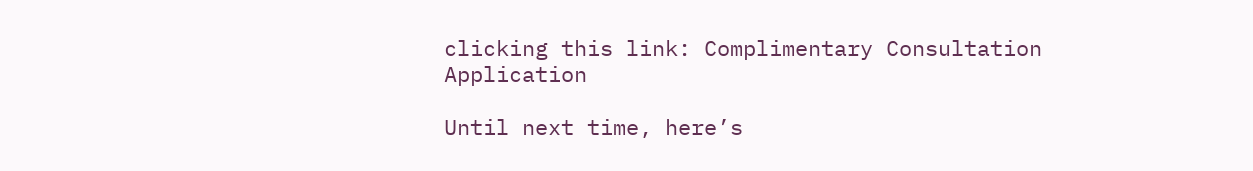clicking this link: Complimentary Consultation Application

Until next time, here’s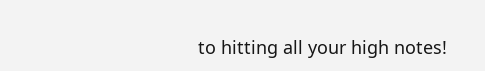to hitting all your high notes!